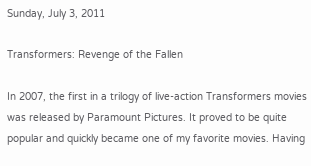Sunday, July 3, 2011

Transformers: Revenge of the Fallen

In 2007, the first in a trilogy of live-action Transformers movies was released by Paramount Pictures. It proved to be quite popular and quickly became one of my favorite movies. Having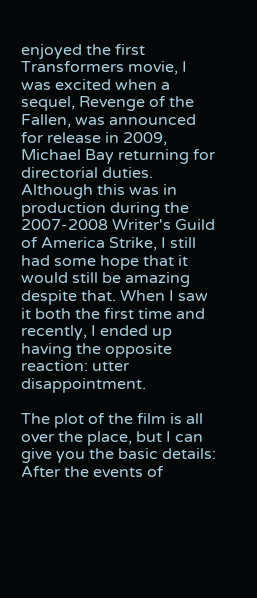enjoyed the first Transformers movie, I was excited when a sequel, Revenge of the Fallen, was announced for release in 2009, Michael Bay returning for directorial duties. Although this was in production during the 2007-2008 Writer's Guild of America Strike, I still had some hope that it would still be amazing despite that. When I saw it both the first time and recently, I ended up having the opposite reaction: utter disappointment.

The plot of the film is all over the place, but I can give you the basic details: After the events of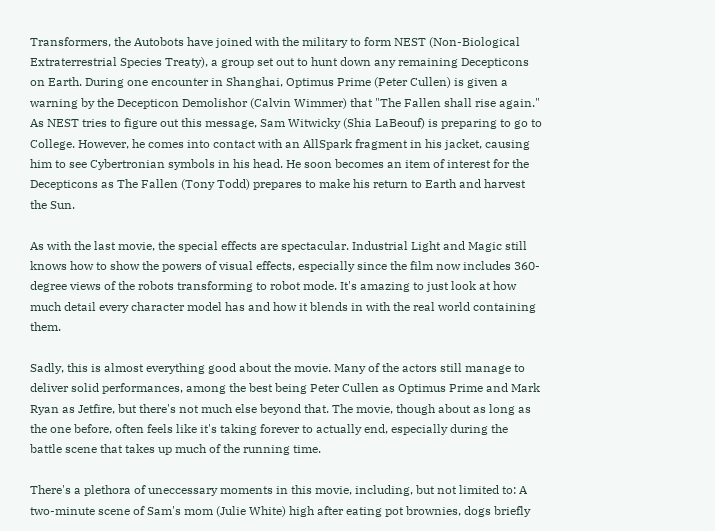Transformers, the Autobots have joined with the military to form NEST (Non-Biological Extraterrestrial Species Treaty), a group set out to hunt down any remaining Decepticons on Earth. During one encounter in Shanghai, Optimus Prime (Peter Cullen) is given a warning by the Decepticon Demolishor (Calvin Wimmer) that "The Fallen shall rise again." As NEST tries to figure out this message, Sam Witwicky (Shia LaBeouf) is preparing to go to College. However, he comes into contact with an AllSpark fragment in his jacket, causing him to see Cybertronian symbols in his head. He soon becomes an item of interest for the Decepticons as The Fallen (Tony Todd) prepares to make his return to Earth and harvest the Sun.

As with the last movie, the special effects are spectacular. Industrial Light and Magic still knows how to show the powers of visual effects, especially since the film now includes 360-degree views of the robots transforming to robot mode. It's amazing to just look at how much detail every character model has and how it blends in with the real world containing them.

Sadly, this is almost everything good about the movie. Many of the actors still manage to deliver solid performances, among the best being Peter Cullen as Optimus Prime and Mark Ryan as Jetfire, but there's not much else beyond that. The movie, though about as long as the one before, often feels like it's taking forever to actually end, especially during the battle scene that takes up much of the running time.

There's a plethora of uneccessary moments in this movie, including, but not limited to: A two-minute scene of Sam's mom (Julie White) high after eating pot brownies, dogs briefly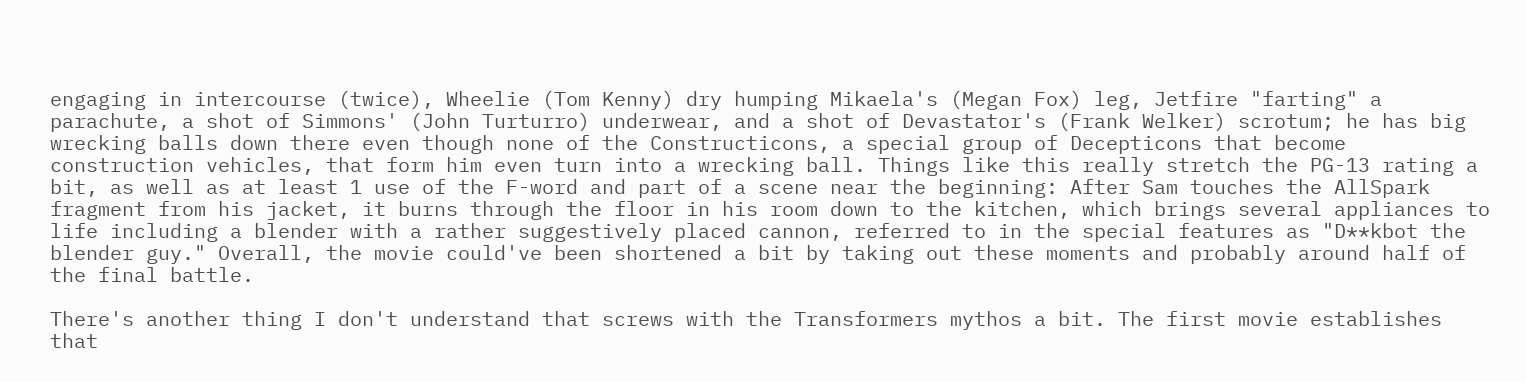engaging in intercourse (twice), Wheelie (Tom Kenny) dry humping Mikaela's (Megan Fox) leg, Jetfire "farting" a parachute, a shot of Simmons' (John Turturro) underwear, and a shot of Devastator's (Frank Welker) scrotum; he has big wrecking balls down there even though none of the Constructicons, a special group of Decepticons that become construction vehicles, that form him even turn into a wrecking ball. Things like this really stretch the PG-13 rating a bit, as well as at least 1 use of the F-word and part of a scene near the beginning: After Sam touches the AllSpark fragment from his jacket, it burns through the floor in his room down to the kitchen, which brings several appliances to life including a blender with a rather suggestively placed cannon, referred to in the special features as "D**kbot the blender guy." Overall, the movie could've been shortened a bit by taking out these moments and probably around half of the final battle.

There's another thing I don't understand that screws with the Transformers mythos a bit. The first movie establishes that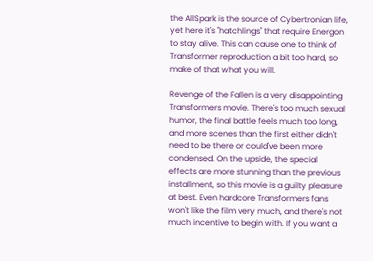the AllSpark is the source of Cybertronian life, yet here it's "hatchlings" that require Energon to stay alive. This can cause one to think of Transformer reproduction a bit too hard, so make of that what you will.

Revenge of the Fallen is a very disappointing Transformers movie. There's too much sexual humor, the final battle feels much too long, and more scenes than the first either didn't need to be there or could've been more condensed. On the upside, the special effects are more stunning than the previous installment, so this movie is a guilty pleasure at best. Even hardcore Transformers fans won't like the film very much, and there's not much incentive to begin with. If you want a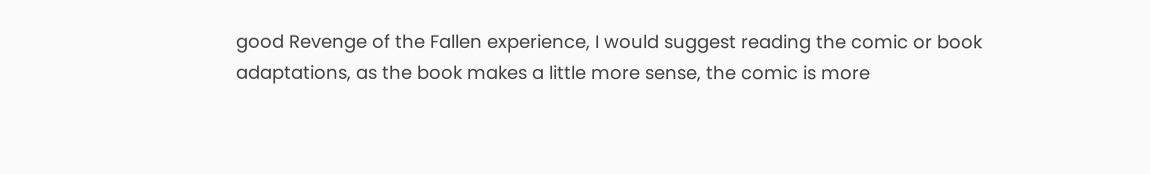good Revenge of the Fallen experience, I would suggest reading the comic or book adaptations, as the book makes a little more sense, the comic is more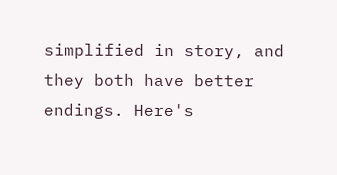simplified in story, and they both have better endings. Here's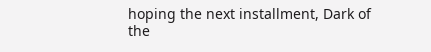hoping the next installment, Dark of the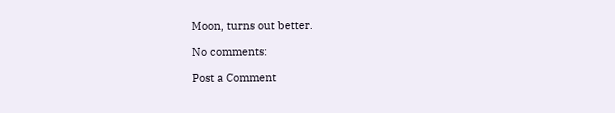Moon, turns out better.

No comments:

Post a Comment